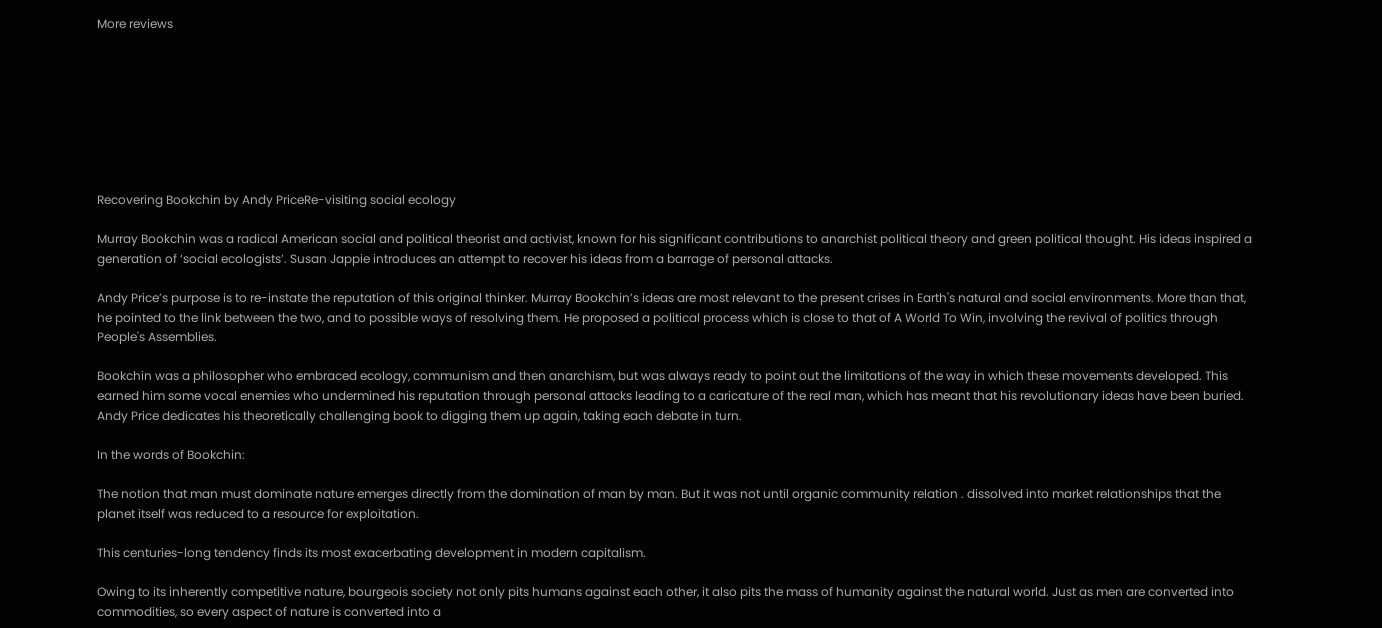More reviews








Recovering Bookchin by Andy PriceRe-visiting social ecology

Murray Bookchin was a radical American social and political theorist and activist, known for his significant contributions to anarchist political theory and green political thought. His ideas inspired a generation of ‘social ecologists’. Susan Jappie introduces an attempt to recover his ideas from a barrage of personal attacks.

Andy Price’s purpose is to re-instate the reputation of this original thinker. Murray Bookchin’s ideas are most relevant to the present crises in Earth's natural and social environments. More than that, he pointed to the link between the two, and to possible ways of resolving them. He proposed a political process which is close to that of A World To Win, involving the revival of politics through People's Assemblies.

Bookchin was a philosopher who embraced ecology, communism and then anarchism, but was always ready to point out the limitations of the way in which these movements developed. This earned him some vocal enemies who undermined his reputation through personal attacks leading to a caricature of the real man, which has meant that his revolutionary ideas have been buried. Andy Price dedicates his theoretically challenging book to digging them up again, taking each debate in turn.

In the words of Bookchin:

The notion that man must dominate nature emerges directly from the domination of man by man. But it was not until organic community relation . dissolved into market relationships that the planet itself was reduced to a resource for exploitation.

This centuries-long tendency finds its most exacerbating development in modern capitalism.

Owing to its inherently competitive nature, bourgeois society not only pits humans against each other, it also pits the mass of humanity against the natural world. Just as men are converted into commodities, so every aspect of nature is converted into a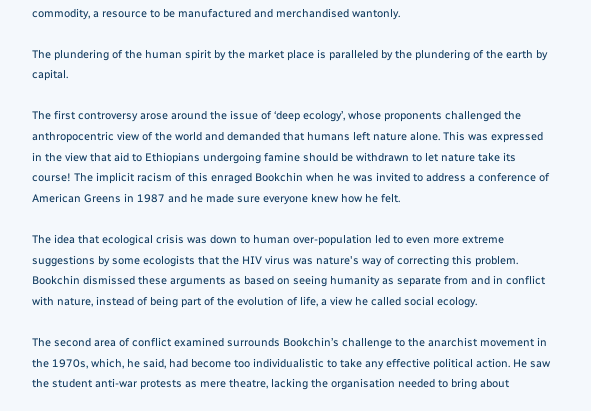commodity, a resource to be manufactured and merchandised wantonly.

The plundering of the human spirit by the market place is paralleled by the plundering of the earth by capital.

The first controversy arose around the issue of ‘deep ecology’, whose proponents challenged the anthropocentric view of the world and demanded that humans left nature alone. This was expressed in the view that aid to Ethiopians undergoing famine should be withdrawn to let nature take its course! The implicit racism of this enraged Bookchin when he was invited to address a conference of American Greens in 1987 and he made sure everyone knew how he felt.

The idea that ecological crisis was down to human over-population led to even more extreme suggestions by some ecologists that the HIV virus was nature's way of correcting this problem. Bookchin dismissed these arguments as based on seeing humanity as separate from and in conflict with nature, instead of being part of the evolution of life, a view he called social ecology.

The second area of conflict examined surrounds Bookchin’s challenge to the anarchist movement in the 1970s, which, he said, had become too individualistic to take any effective political action. He saw the student anti-war protests as mere theatre, lacking the organisation needed to bring about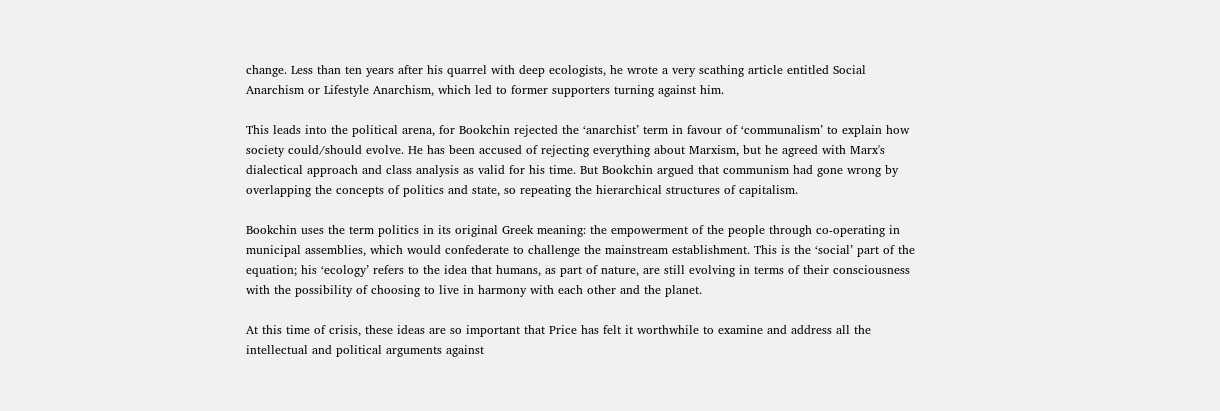change. Less than ten years after his quarrel with deep ecologists, he wrote a very scathing article entitled Social Anarchism or Lifestyle Anarchism, which led to former supporters turning against him.

This leads into the political arena, for Bookchin rejected the ‘anarchist’ term in favour of ‘communalism’ to explain how society could/should evolve. He has been accused of rejecting everything about Marxism, but he agreed with Marx's dialectical approach and class analysis as valid for his time. But Bookchin argued that communism had gone wrong by overlapping the concepts of politics and state, so repeating the hierarchical structures of capitalism.

Bookchin uses the term politics in its original Greek meaning: the empowerment of the people through co-operating in municipal assemblies, which would confederate to challenge the mainstream establishment. This is the ‘social’ part of the equation; his ‘ecology’ refers to the idea that humans, as part of nature, are still evolving in terms of their consciousness with the possibility of choosing to live in harmony with each other and the planet.

At this time of crisis, these ideas are so important that Price has felt it worthwhile to examine and address all the intellectual and political arguments against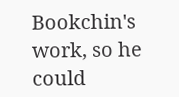Bookchin's work, so he could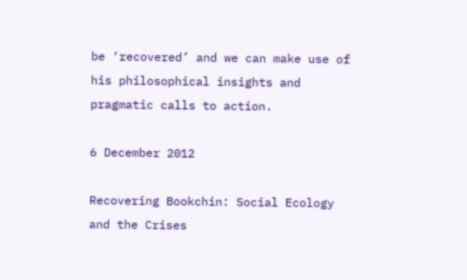be ‘recovered’ and we can make use of his philosophical insights and pragmatic calls to action.

6 December 2012

Recovering Bookchin: Social Ecology and the Crises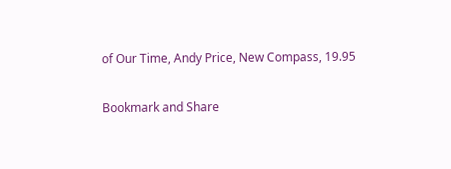of Our Time, Andy Price, New Compass, 19.95

Bookmark and Share